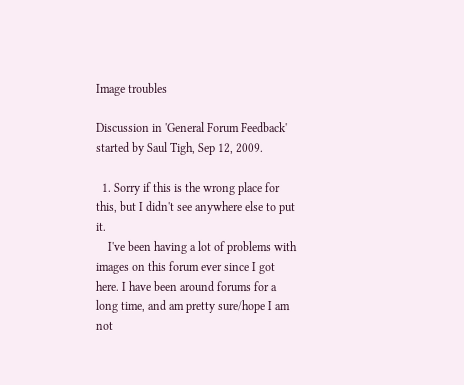Image troubles

Discussion in 'General Forum Feedback' started by Saul Tigh, Sep 12, 2009.

  1. Sorry if this is the wrong place for this, but I didn't see anywhere else to put it.
    I've been having a lot of problems with images on this forum ever since I got here. I have been around forums for a long time, and am pretty sure/hope I am not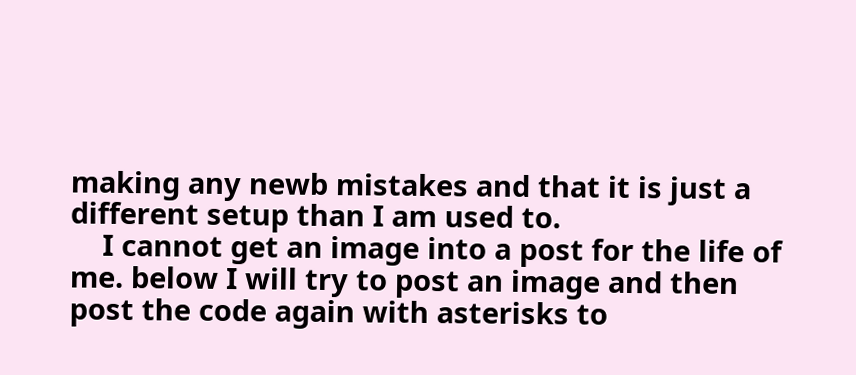making any newb mistakes and that it is just a different setup than I am used to.
    I cannot get an image into a post for the life of me. below I will try to post an image and then post the code again with asterisks to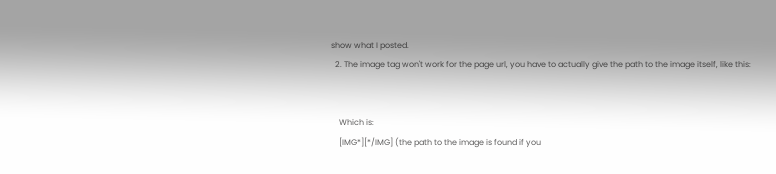show what I posted.
  2. The image tag won't work for the page url, you have to actually give the path to the image itself, like this:


    Which is:
    [IMG*][*/IMG] (the path to the image is found if you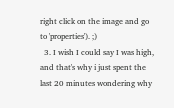right click on the image and go to 'properties'). ;)
  3. I wish I could say I was high, and that's why i just spent the last 20 minutes wondering why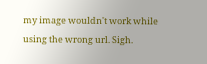my image wouldn't work while using the wrong url. Sigh.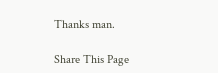Thanks man.

Share This Page